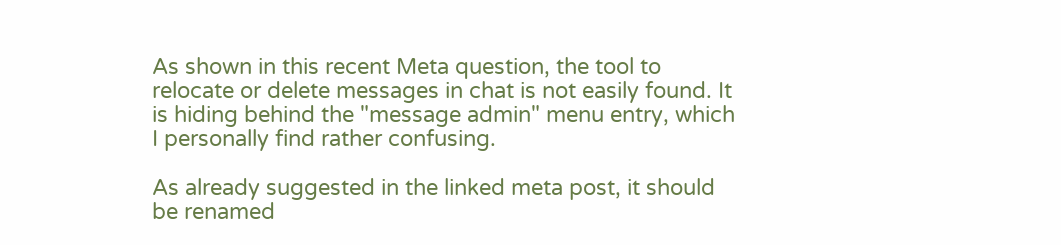As shown in this recent Meta question, the tool to relocate or delete messages in chat is not easily found. It is hiding behind the "message admin" menu entry, which I personally find rather confusing.

As already suggested in the linked meta post, it should be renamed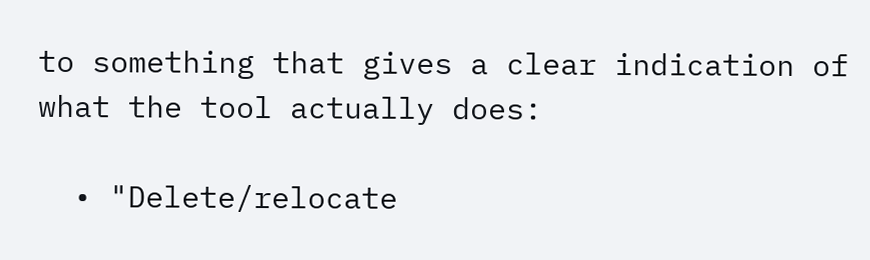to something that gives a clear indication of what the tool actually does:

  • "Delete/relocate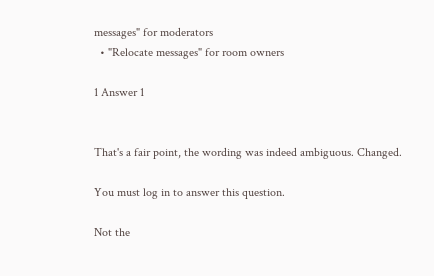messages" for moderators
  • "Relocate messages" for room owners

1 Answer 1


That's a fair point, the wording was indeed ambiguous. Changed.

You must log in to answer this question.

Not the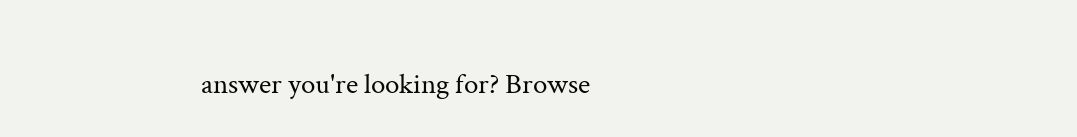answer you're looking for? Browse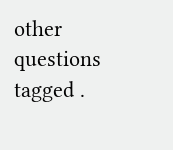other questions tagged .